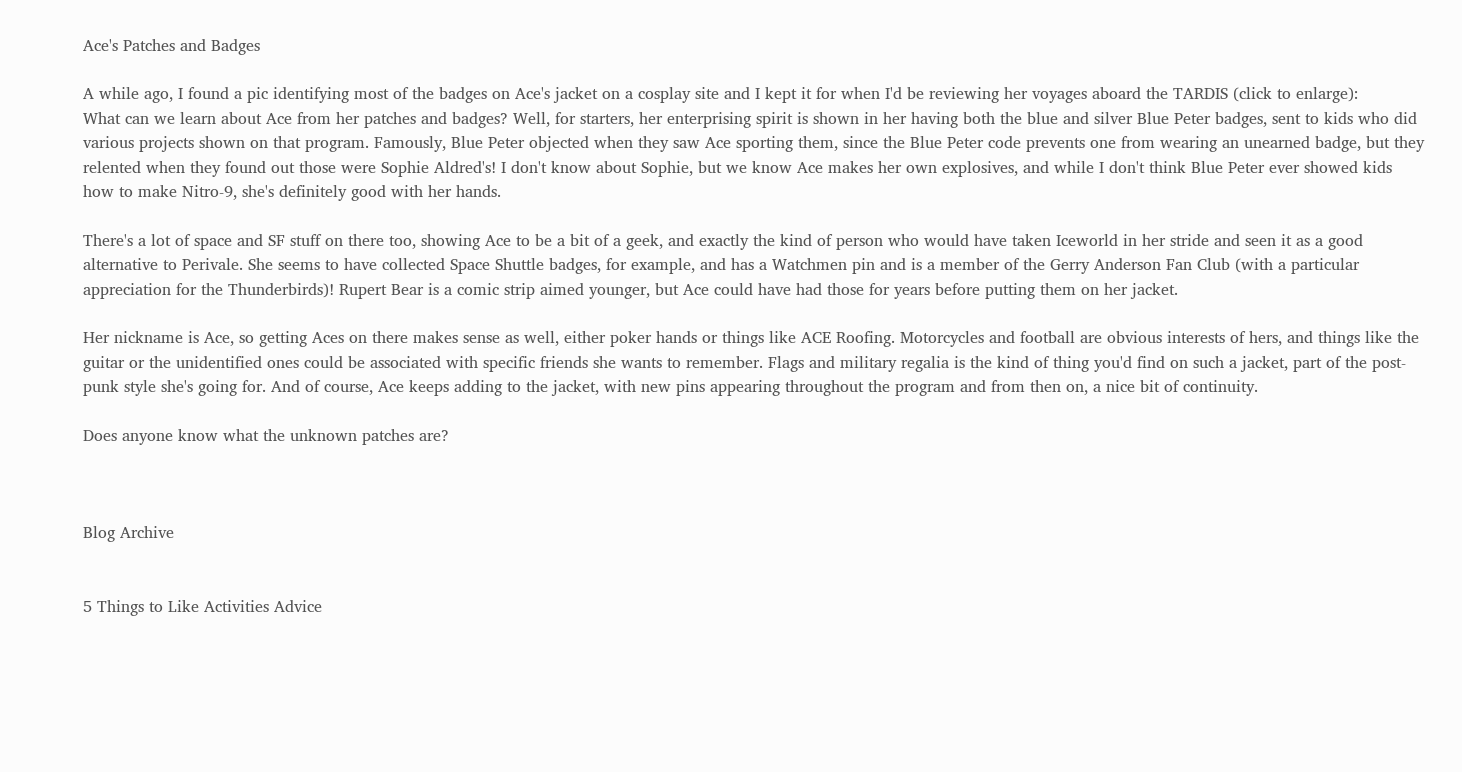Ace's Patches and Badges

A while ago, I found a pic identifying most of the badges on Ace's jacket on a cosplay site and I kept it for when I'd be reviewing her voyages aboard the TARDIS (click to enlarge):
What can we learn about Ace from her patches and badges? Well, for starters, her enterprising spirit is shown in her having both the blue and silver Blue Peter badges, sent to kids who did various projects shown on that program. Famously, Blue Peter objected when they saw Ace sporting them, since the Blue Peter code prevents one from wearing an unearned badge, but they relented when they found out those were Sophie Aldred's! I don't know about Sophie, but we know Ace makes her own explosives, and while I don't think Blue Peter ever showed kids how to make Nitro-9, she's definitely good with her hands.

There's a lot of space and SF stuff on there too, showing Ace to be a bit of a geek, and exactly the kind of person who would have taken Iceworld in her stride and seen it as a good alternative to Perivale. She seems to have collected Space Shuttle badges, for example, and has a Watchmen pin and is a member of the Gerry Anderson Fan Club (with a particular appreciation for the Thunderbirds)! Rupert Bear is a comic strip aimed younger, but Ace could have had those for years before putting them on her jacket.

Her nickname is Ace, so getting Aces on there makes sense as well, either poker hands or things like ACE Roofing. Motorcycles and football are obvious interests of hers, and things like the guitar or the unidentified ones could be associated with specific friends she wants to remember. Flags and military regalia is the kind of thing you'd find on such a jacket, part of the post-punk style she's going for. And of course, Ace keeps adding to the jacket, with new pins appearing throughout the program and from then on, a nice bit of continuity.

Does anyone know what the unknown patches are?



Blog Archive


5 Things to Like Activities Advice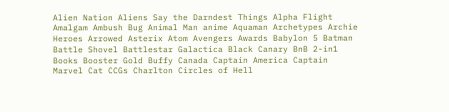Alien Nation Aliens Say the Darndest Things Alpha Flight Amalgam Ambush Bug Animal Man anime Aquaman Archetypes Archie Heroes Arrowed Asterix Atom Avengers Awards Babylon 5 Batman Battle Shovel Battlestar Galactica Black Canary BnB 2-in1 Books Booster Gold Buffy Canada Captain America Captain Marvel Cat CCGs Charlton Circles of Hell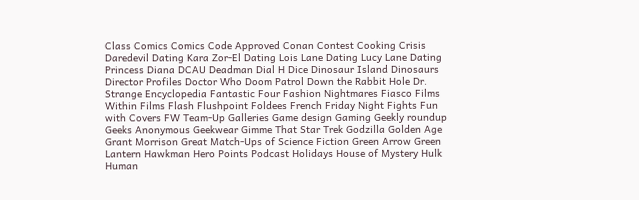Class Comics Comics Code Approved Conan Contest Cooking Crisis Daredevil Dating Kara Zor-El Dating Lois Lane Dating Lucy Lane Dating Princess Diana DCAU Deadman Dial H Dice Dinosaur Island Dinosaurs Director Profiles Doctor Who Doom Patrol Down the Rabbit Hole Dr. Strange Encyclopedia Fantastic Four Fashion Nightmares Fiasco Films Within Films Flash Flushpoint Foldees French Friday Night Fights Fun with Covers FW Team-Up Galleries Game design Gaming Geekly roundup Geeks Anonymous Geekwear Gimme That Star Trek Godzilla Golden Age Grant Morrison Great Match-Ups of Science Fiction Green Arrow Green Lantern Hawkman Hero Points Podcast Holidays House of Mystery Hulk Human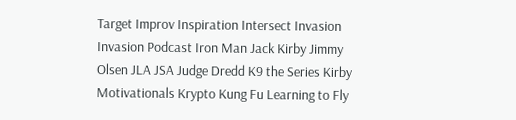Target Improv Inspiration Intersect Invasion Invasion Podcast Iron Man Jack Kirby Jimmy Olsen JLA JSA Judge Dredd K9 the Series Kirby Motivationals Krypto Kung Fu Learning to Fly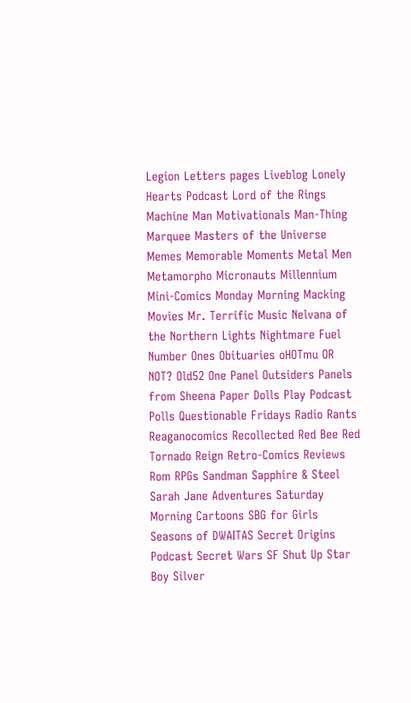Legion Letters pages Liveblog Lonely Hearts Podcast Lord of the Rings Machine Man Motivationals Man-Thing Marquee Masters of the Universe Memes Memorable Moments Metal Men Metamorpho Micronauts Millennium Mini-Comics Monday Morning Macking Movies Mr. Terrific Music Nelvana of the Northern Lights Nightmare Fuel Number Ones Obituaries oHOTmu OR NOT? Old52 One Panel Outsiders Panels from Sheena Paper Dolls Play Podcast Polls Questionable Fridays Radio Rants Reaganocomics Recollected Red Bee Red Tornado Reign Retro-Comics Reviews Rom RPGs Sandman Sapphire & Steel Sarah Jane Adventures Saturday Morning Cartoons SBG for Girls Seasons of DWAITAS Secret Origins Podcast Secret Wars SF Shut Up Star Boy Silver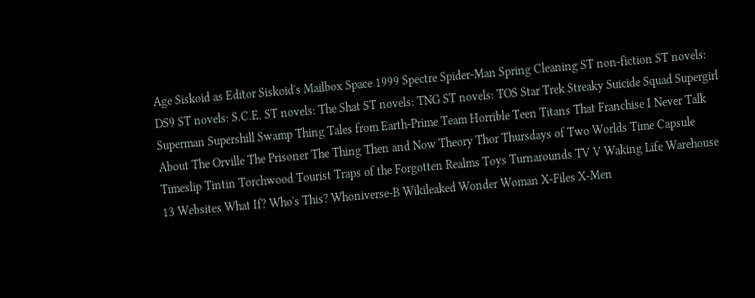Age Siskoid as Editor Siskoid's Mailbox Space 1999 Spectre Spider-Man Spring Cleaning ST non-fiction ST novels: DS9 ST novels: S.C.E. ST novels: The Shat ST novels: TNG ST novels: TOS Star Trek Streaky Suicide Squad Supergirl Superman Supershill Swamp Thing Tales from Earth-Prime Team Horrible Teen Titans That Franchise I Never Talk About The Orville The Prisoner The Thing Then and Now Theory Thor Thursdays of Two Worlds Time Capsule Timeslip Tintin Torchwood Tourist Traps of the Forgotten Realms Toys Turnarounds TV V Waking Life Warehouse 13 Websites What If? Who's This? Whoniverse-B Wikileaked Wonder Woman X-Files X-Men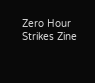Zero Hour Strikes Zine